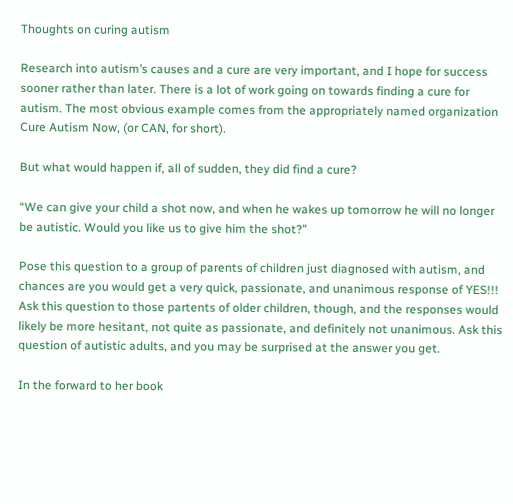Thoughts on curing autism

Research into autism’s causes and a cure are very important, and I hope for success sooner rather than later. There is a lot of work going on towards finding a cure for autism. The most obvious example comes from the appropriately named organization Cure Autism Now, (or CAN, for short).

But what would happen if, all of sudden, they did find a cure?

“We can give your child a shot now, and when he wakes up tomorrow he will no longer be autistic. Would you like us to give him the shot?”

Pose this question to a group of parents of children just diagnosed with autism, and chances are you would get a very quick, passionate, and unanimous response of YES!!! Ask this question to those partents of older children, though, and the responses would likely be more hesitant, not quite as passionate, and definitely not unanimous. Ask this question of autistic adults, and you may be surprised at the answer you get.

In the forward to her book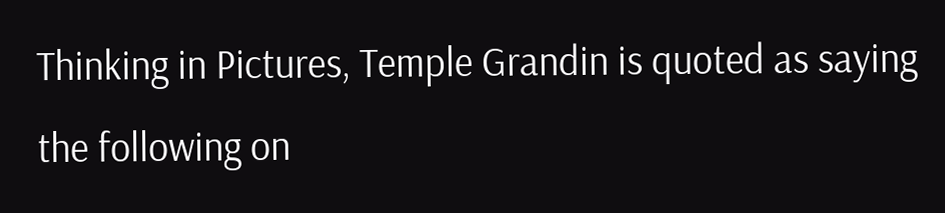Thinking in Pictures, Temple Grandin is quoted as saying the following on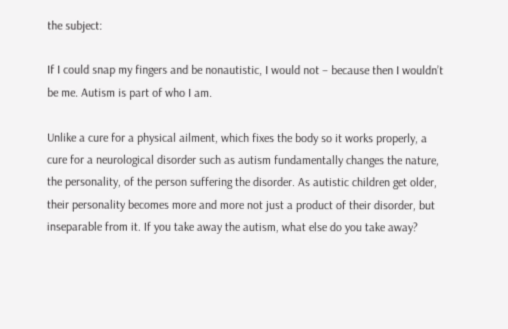the subject:

If I could snap my fingers and be nonautistic, I would not – because then I wouldn’t be me. Autism is part of who I am.

Unlike a cure for a physical ailment, which fixes the body so it works properly, a cure for a neurological disorder such as autism fundamentally changes the nature, the personality, of the person suffering the disorder. As autistic children get older, their personality becomes more and more not just a product of their disorder, but inseparable from it. If you take away the autism, what else do you take away?